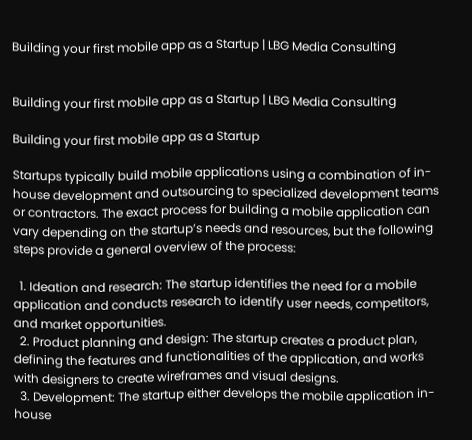Building your first mobile app as a Startup | LBG Media Consulting


Building your first mobile app as a Startup | LBG Media Consulting

Building your first mobile app as a Startup

Startups typically build mobile applications using a combination of in-house development and outsourcing to specialized development teams or contractors. The exact process for building a mobile application can vary depending on the startup’s needs and resources, but the following steps provide a general overview of the process:

  1. Ideation and research: The startup identifies the need for a mobile application and conducts research to identify user needs, competitors, and market opportunities.
  2. Product planning and design: The startup creates a product plan, defining the features and functionalities of the application, and works with designers to create wireframes and visual designs.
  3. Development: The startup either develops the mobile application in-house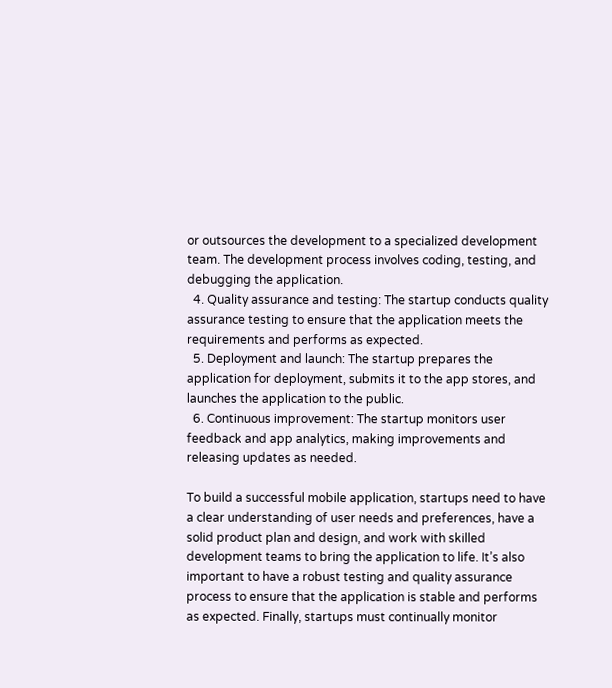or outsources the development to a specialized development team. The development process involves coding, testing, and debugging the application.
  4. Quality assurance and testing: The startup conducts quality assurance testing to ensure that the application meets the requirements and performs as expected.
  5. Deployment and launch: The startup prepares the application for deployment, submits it to the app stores, and launches the application to the public.
  6. Continuous improvement: The startup monitors user feedback and app analytics, making improvements and releasing updates as needed.

To build a successful mobile application, startups need to have a clear understanding of user needs and preferences, have a solid product plan and design, and work with skilled development teams to bring the application to life. It’s also important to have a robust testing and quality assurance process to ensure that the application is stable and performs as expected. Finally, startups must continually monitor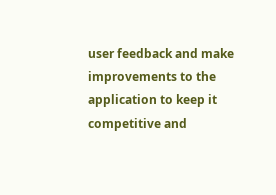user feedback and make improvements to the application to keep it competitive and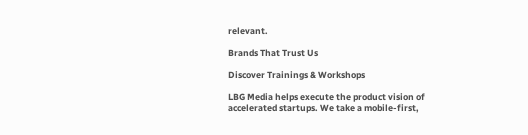relevant.

Brands That Trust Us

Discover Trainings & Workshops

LBG Media helps execute the product vision of accelerated startups. We take a mobile-first,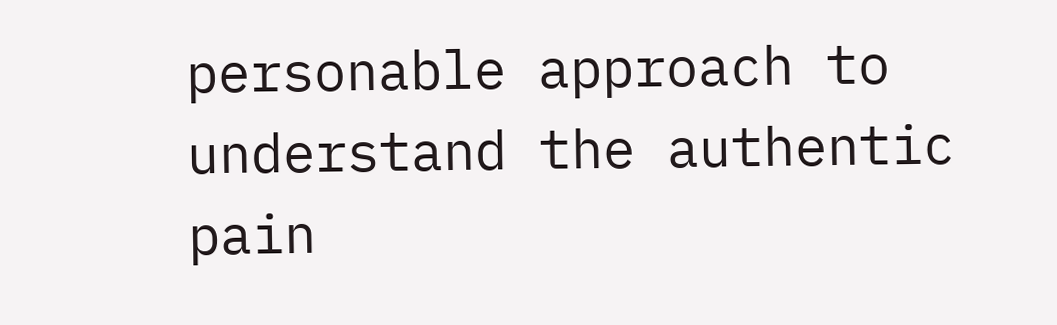personable approach to understand the authentic pain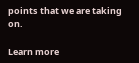points that we are taking on.

Learn more